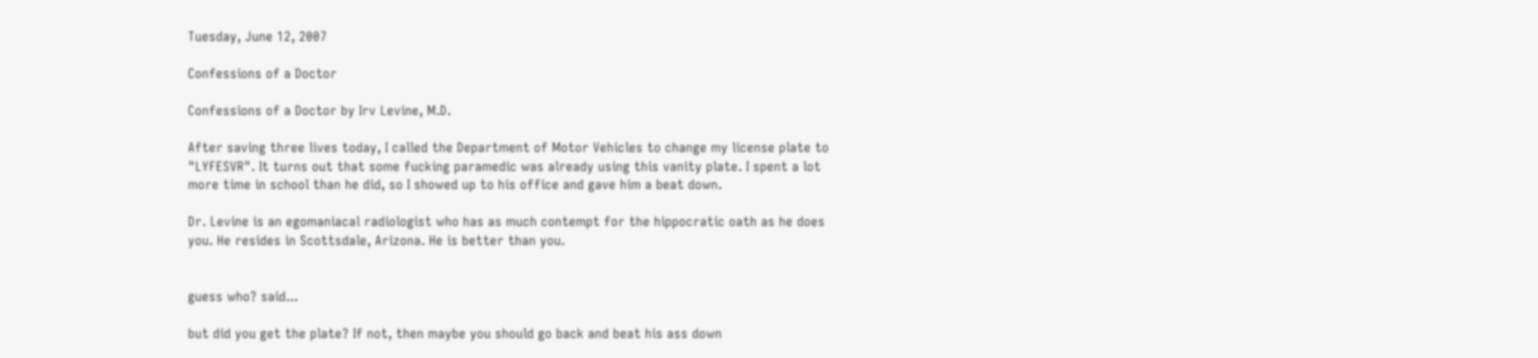Tuesday, June 12, 2007

Confessions of a Doctor

Confessions of a Doctor by Irv Levine, M.D.

After saving three lives today, I called the Department of Motor Vehicles to change my license plate to "LYFESVR". It turns out that some fucking paramedic was already using this vanity plate. I spent a lot more time in school than he did, so I showed up to his office and gave him a beat down.

Dr. Levine is an egomaniacal radiologist who has as much contempt for the hippocratic oath as he does you. He resides in Scottsdale, Arizona. He is better than you.


guess who? said...

but did you get the plate? If not, then maybe you should go back and beat his ass down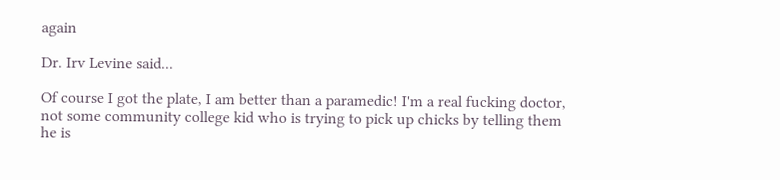again

Dr. Irv Levine said...

Of course I got the plate, I am better than a paramedic! I'm a real fucking doctor, not some community college kid who is trying to pick up chicks by telling them he is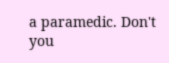a paramedic. Don't you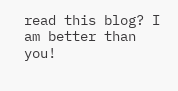read this blog? I am better than you!